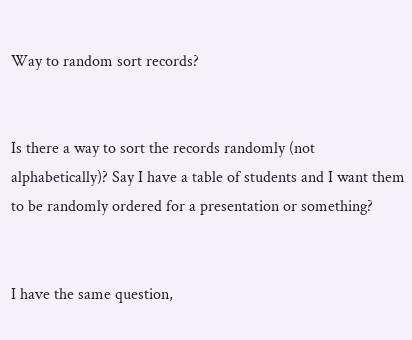Way to random sort records?


Is there a way to sort the records randomly (not alphabetically)? Say I have a table of students and I want them to be randomly ordered for a presentation or something?


I have the same question,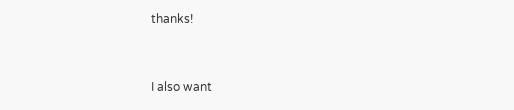thanks!


I also want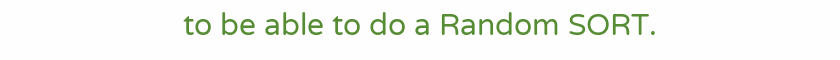to be able to do a Random SORT.